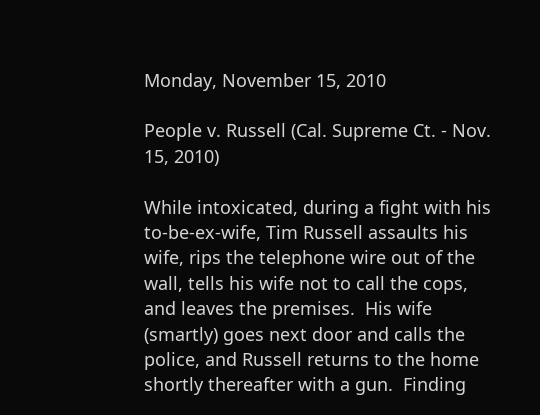Monday, November 15, 2010

People v. Russell (Cal. Supreme Ct. - Nov. 15, 2010)

While intoxicated, during a fight with his to-be-ex-wife, Tim Russell assaults his wife, rips the telephone wire out of the wall, tells his wife not to call the cops, and leaves the premises.  His wife (smartly) goes next door and calls the police, and Russell returns to the home shortly thereafter with a gun.  Finding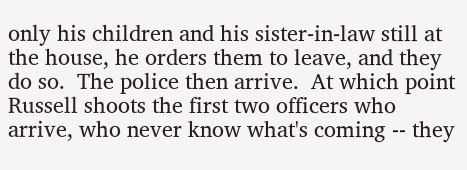only his children and his sister-in-law still at the house, he orders them to leave, and they do so.  The police then arrive.  At which point Russell shoots the first two officers who arrive, who never know what's coming -- they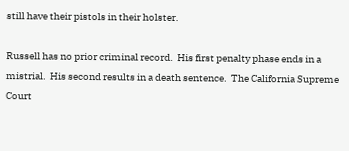still have their pistols in their holster.

Russell has no prior criminal record.  His first penalty phase ends in a mistrial.  His second results in a death sentence.  The California Supreme Court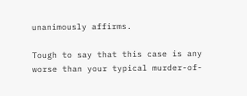unanimously affirms.

Tough to say that this case is any worse than your typical murder-of-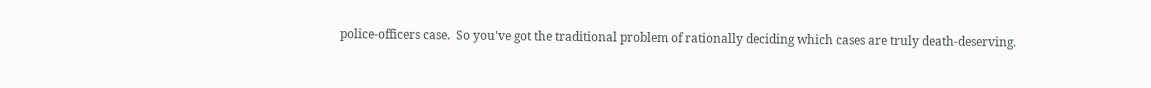police-officers case.  So you've got the traditional problem of rationally deciding which cases are truly death-deserving.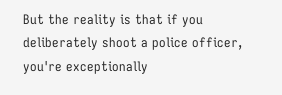But the reality is that if you deliberately shoot a police officer, you're exceptionally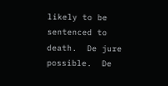likely to be sentenced to death.  De jure possible.  De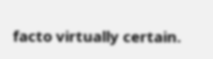facto virtually certain.